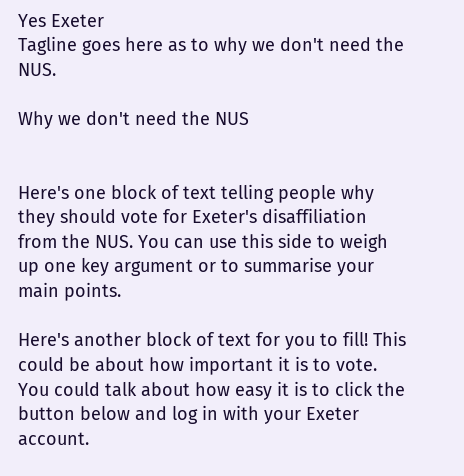Yes Exeter
Tagline goes here as to why we don't need the NUS.

Why we don't need the NUS


Here's one block of text telling people why they should vote for Exeter's disaffiliation from the NUS. You can use this side to weigh up one key argument or to summarise your main points.

Here's another block of text for you to fill! This could be about how important it is to vote. You could talk about how easy it is to click the button below and log in with your Exeter account.